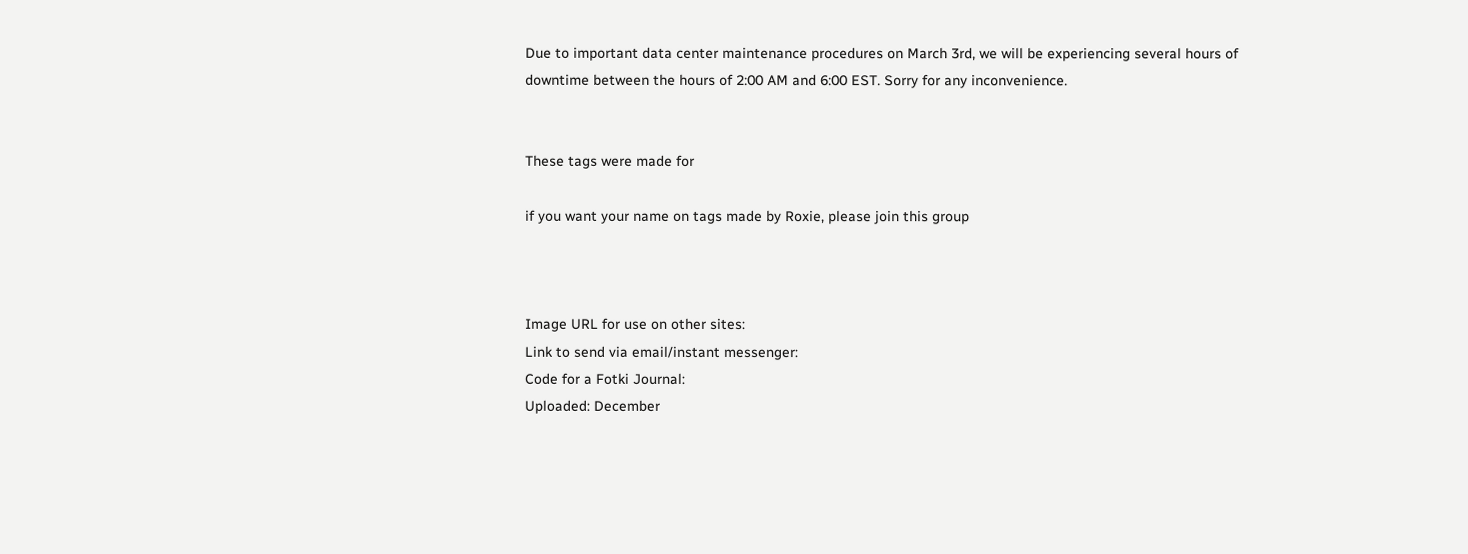Due to important data center maintenance procedures on March 3rd, we will be experiencing several hours of downtime between the hours of 2:00 AM and 6:00 EST. Sorry for any inconvenience.


These tags were made for

if you want your name on tags made by Roxie, please join this group



Image URL for use on other sites:
Link to send via email/instant messenger:
Code for a Fotki Journal:
Uploaded: December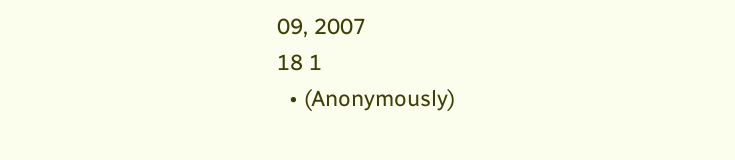09, 2007
18 1
  • (Anonymously)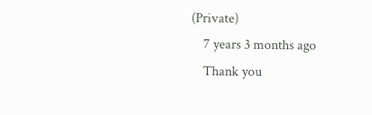(Private)
    7 years 3 months ago
    Thank you